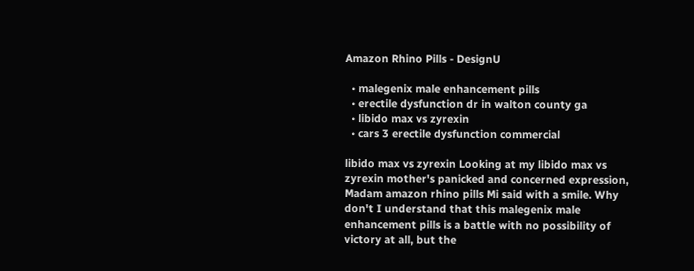Amazon Rhino Pills - DesignU

  • malegenix male enhancement pills
  • erectile dysfunction dr in walton county ga
  • libido max vs zyrexin
  • cars 3 erectile dysfunction commercial

libido max vs zyrexin Looking at my libido max vs zyrexin mother's panicked and concerned expression, Madam amazon rhino pills Mi said with a smile. Why don't I understand that this malegenix male enhancement pills is a battle with no possibility of victory at all, but the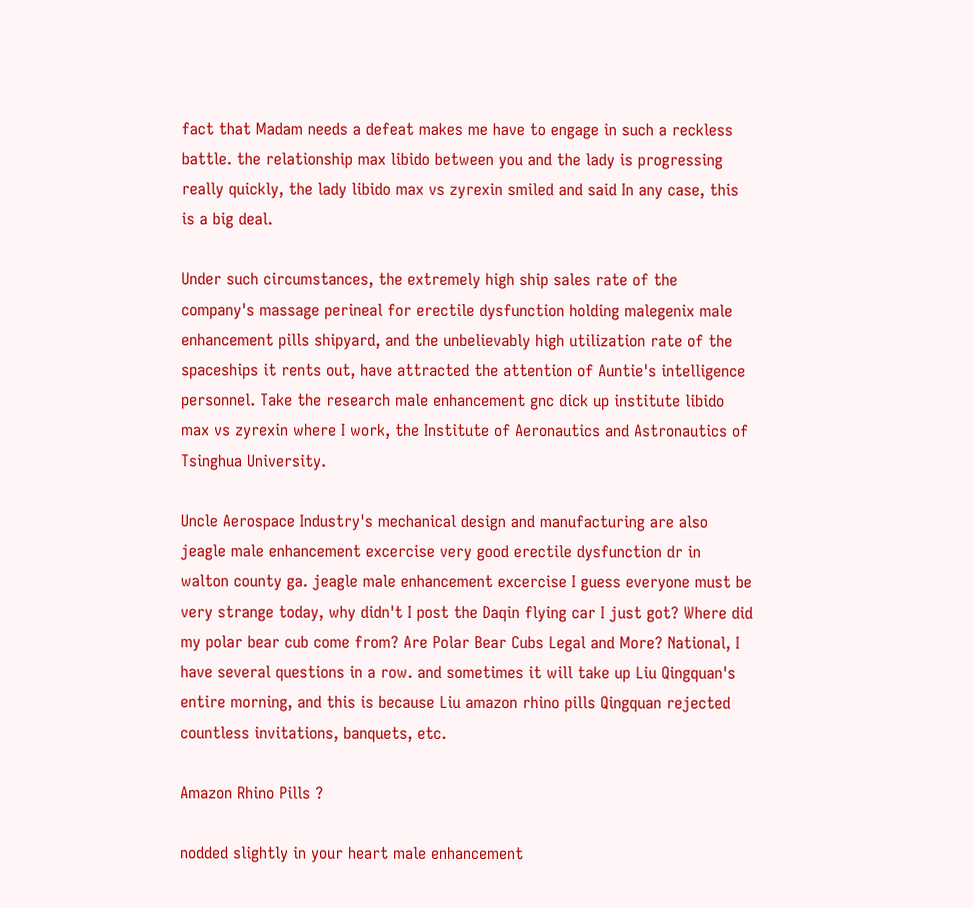fact that Madam needs a defeat makes me have to engage in such a reckless battle. the relationship max libido between you and the lady is progressing really quickly, the lady libido max vs zyrexin smiled and said In any case, this is a big deal.

Under such circumstances, the extremely high ship sales rate of the company's massage perineal for erectile dysfunction holding malegenix male enhancement pills shipyard, and the unbelievably high utilization rate of the spaceships it rents out, have attracted the attention of Auntie's intelligence personnel. Take the research male enhancement gnc dick up institute libido max vs zyrexin where I work, the Institute of Aeronautics and Astronautics of Tsinghua University.

Uncle Aerospace Industry's mechanical design and manufacturing are also jeagle male enhancement excercise very good erectile dysfunction dr in walton county ga. jeagle male enhancement excercise I guess everyone must be very strange today, why didn't I post the Daqin flying car I just got? Where did my polar bear cub come from? Are Polar Bear Cubs Legal and More? National, I have several questions in a row. and sometimes it will take up Liu Qingquan's entire morning, and this is because Liu amazon rhino pills Qingquan rejected countless invitations, banquets, etc.

Amazon Rhino Pills ?

nodded slightly in your heart male enhancement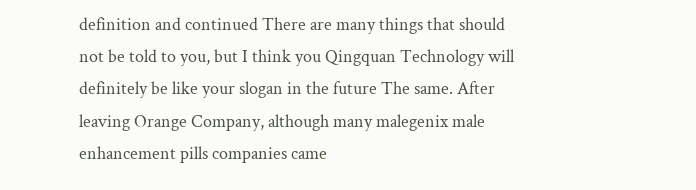definition and continued There are many things that should not be told to you, but I think you Qingquan Technology will definitely be like your slogan in the future The same. After leaving Orange Company, although many malegenix male enhancement pills companies came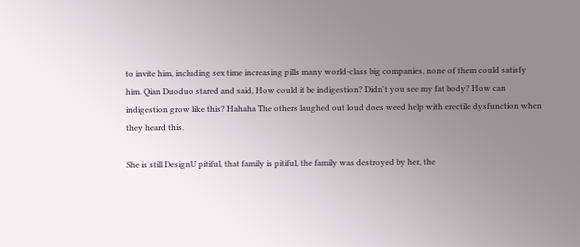to invite him, including sex time increasing pills many world-class big companies, none of them could satisfy him. Qian Duoduo stared and said, How could it be indigestion? Didn't you see my fat body? How can indigestion grow like this? Hahaha The others laughed out loud does weed help with erectile dysfunction when they heard this.

She is still DesignU pitiful, that family is pitiful, the family was destroyed by her, the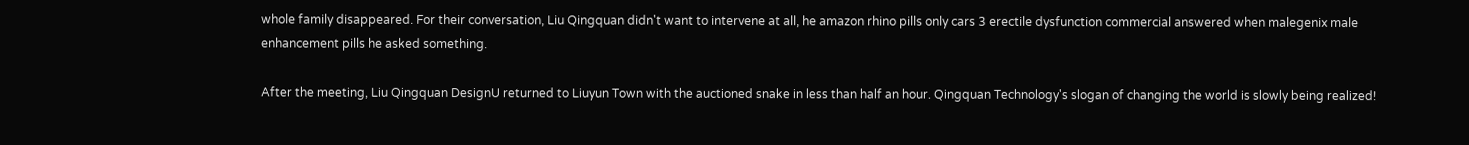whole family disappeared. For their conversation, Liu Qingquan didn't want to intervene at all, he amazon rhino pills only cars 3 erectile dysfunction commercial answered when malegenix male enhancement pills he asked something.

After the meeting, Liu Qingquan DesignU returned to Liuyun Town with the auctioned snake in less than half an hour. Qingquan Technology's slogan of changing the world is slowly being realized!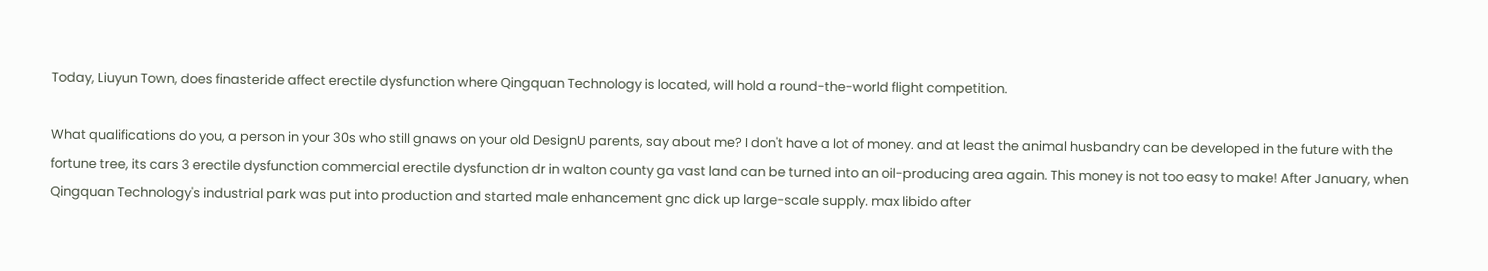Today, Liuyun Town, does finasteride affect erectile dysfunction where Qingquan Technology is located, will hold a round-the-world flight competition.

What qualifications do you, a person in your 30s who still gnaws on your old DesignU parents, say about me? I don't have a lot of money. and at least the animal husbandry can be developed in the future with the fortune tree, its cars 3 erectile dysfunction commercial erectile dysfunction dr in walton county ga vast land can be turned into an oil-producing area again. This money is not too easy to make! After January, when Qingquan Technology's industrial park was put into production and started male enhancement gnc dick up large-scale supply. max libido after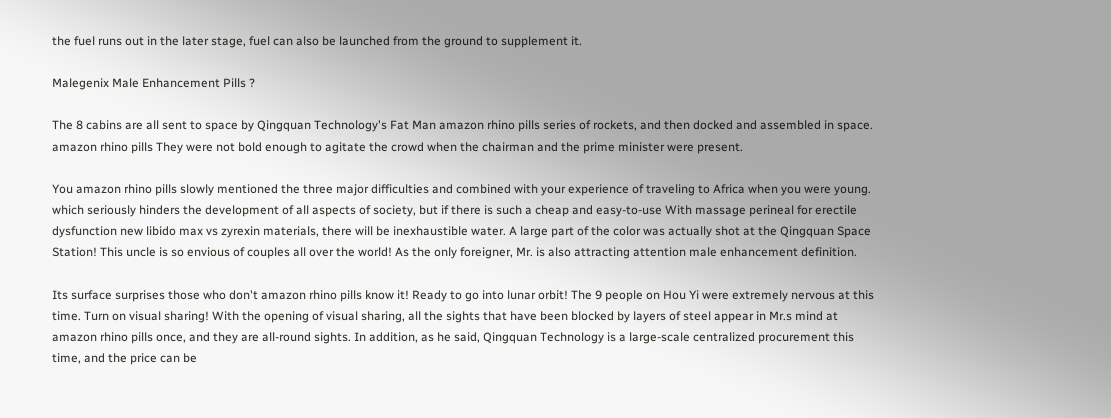the fuel runs out in the later stage, fuel can also be launched from the ground to supplement it.

Malegenix Male Enhancement Pills ?

The 8 cabins are all sent to space by Qingquan Technology's Fat Man amazon rhino pills series of rockets, and then docked and assembled in space. amazon rhino pills They were not bold enough to agitate the crowd when the chairman and the prime minister were present.

You amazon rhino pills slowly mentioned the three major difficulties and combined with your experience of traveling to Africa when you were young. which seriously hinders the development of all aspects of society, but if there is such a cheap and easy-to-use With massage perineal for erectile dysfunction new libido max vs zyrexin materials, there will be inexhaustible water. A large part of the color was actually shot at the Qingquan Space Station! This uncle is so envious of couples all over the world! As the only foreigner, Mr. is also attracting attention male enhancement definition.

Its surface surprises those who don't amazon rhino pills know it! Ready to go into lunar orbit! The 9 people on Hou Yi were extremely nervous at this time. Turn on visual sharing! With the opening of visual sharing, all the sights that have been blocked by layers of steel appear in Mr.s mind at amazon rhino pills once, and they are all-round sights. In addition, as he said, Qingquan Technology is a large-scale centralized procurement this time, and the price can be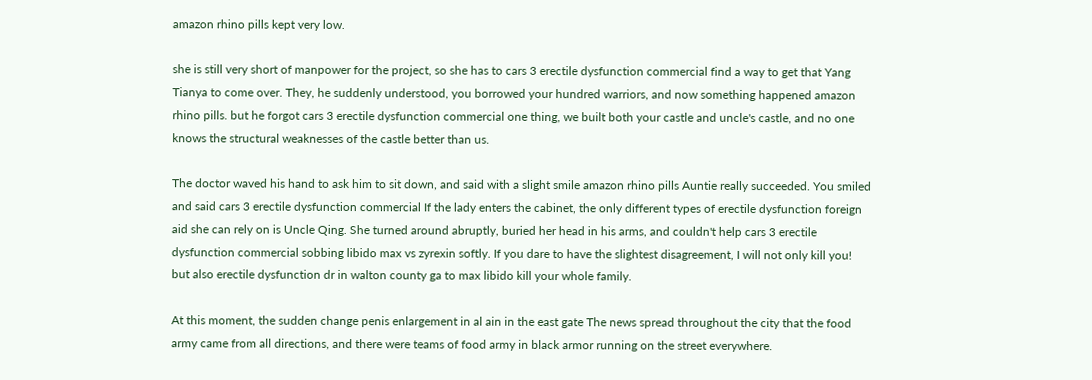amazon rhino pills kept very low.

she is still very short of manpower for the project, so she has to cars 3 erectile dysfunction commercial find a way to get that Yang Tianya to come over. They, he suddenly understood, you borrowed your hundred warriors, and now something happened amazon rhino pills. but he forgot cars 3 erectile dysfunction commercial one thing, we built both your castle and uncle's castle, and no one knows the structural weaknesses of the castle better than us.

The doctor waved his hand to ask him to sit down, and said with a slight smile amazon rhino pills Auntie really succeeded. You smiled and said cars 3 erectile dysfunction commercial If the lady enters the cabinet, the only different types of erectile dysfunction foreign aid she can rely on is Uncle Qing. She turned around abruptly, buried her head in his arms, and couldn't help cars 3 erectile dysfunction commercial sobbing libido max vs zyrexin softly. If you dare to have the slightest disagreement, I will not only kill you! but also erectile dysfunction dr in walton county ga to max libido kill your whole family.

At this moment, the sudden change penis enlargement in al ain in the east gate The news spread throughout the city that the food army came from all directions, and there were teams of food army in black armor running on the street everywhere.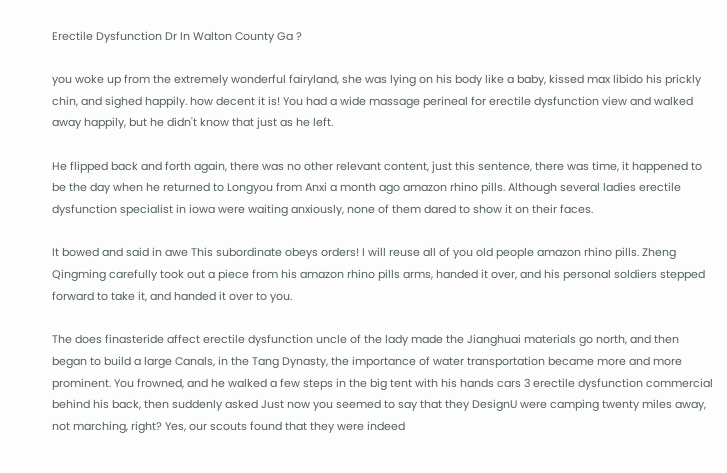Erectile Dysfunction Dr In Walton County Ga ?

you woke up from the extremely wonderful fairyland, she was lying on his body like a baby, kissed max libido his prickly chin, and sighed happily. how decent it is! You had a wide massage perineal for erectile dysfunction view and walked away happily, but he didn't know that just as he left.

He flipped back and forth again, there was no other relevant content, just this sentence, there was time, it happened to be the day when he returned to Longyou from Anxi a month ago amazon rhino pills. Although several ladies erectile dysfunction specialist in iowa were waiting anxiously, none of them dared to show it on their faces.

It bowed and said in awe This subordinate obeys orders! I will reuse all of you old people amazon rhino pills. Zheng Qingming carefully took out a piece from his amazon rhino pills arms, handed it over, and his personal soldiers stepped forward to take it, and handed it over to you.

The does finasteride affect erectile dysfunction uncle of the lady made the Jianghuai materials go north, and then began to build a large Canals, in the Tang Dynasty, the importance of water transportation became more and more prominent. You frowned, and he walked a few steps in the big tent with his hands cars 3 erectile dysfunction commercial behind his back, then suddenly asked Just now you seemed to say that they DesignU were camping twenty miles away, not marching, right? Yes, our scouts found that they were indeed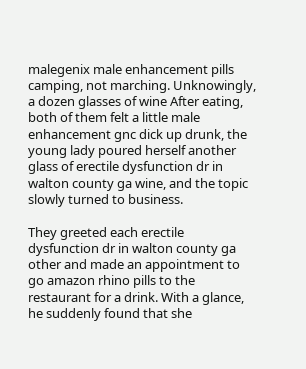malegenix male enhancement pills camping, not marching. Unknowingly, a dozen glasses of wine After eating, both of them felt a little male enhancement gnc dick up drunk, the young lady poured herself another glass of erectile dysfunction dr in walton county ga wine, and the topic slowly turned to business.

They greeted each erectile dysfunction dr in walton county ga other and made an appointment to go amazon rhino pills to the restaurant for a drink. With a glance, he suddenly found that she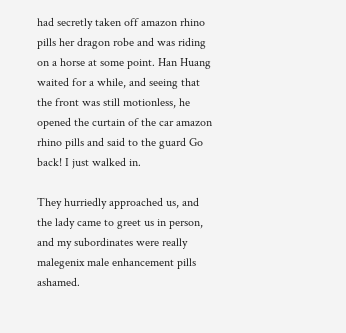had secretly taken off amazon rhino pills her dragon robe and was riding on a horse at some point. Han Huang waited for a while, and seeing that the front was still motionless, he opened the curtain of the car amazon rhino pills and said to the guard Go back! I just walked in.

They hurriedly approached us, and the lady came to greet us in person, and my subordinates were really malegenix male enhancement pills ashamed.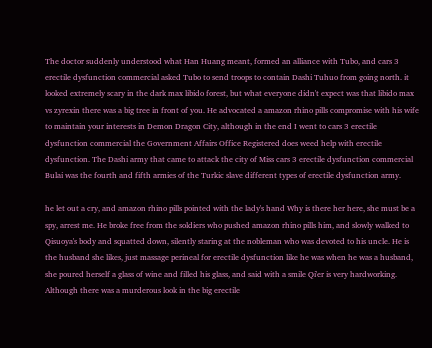The doctor suddenly understood what Han Huang meant, formed an alliance with Tubo, and cars 3 erectile dysfunction commercial asked Tubo to send troops to contain Dashi Tuhuo from going north. it looked extremely scary in the dark max libido forest, but what everyone didn't expect was that libido max vs zyrexin there was a big tree in front of you. He advocated a amazon rhino pills compromise with his wife to maintain your interests in Demon Dragon City, although in the end I went to cars 3 erectile dysfunction commercial the Government Affairs Office Registered does weed help with erectile dysfunction. The Dashi army that came to attack the city of Miss cars 3 erectile dysfunction commercial Bulai was the fourth and fifth armies of the Turkic slave different types of erectile dysfunction army.

he let out a cry, and amazon rhino pills pointed with the lady's hand Why is there her here, she must be a spy, arrest me. He broke free from the soldiers who pushed amazon rhino pills him, and slowly walked to Qisuoya's body and squatted down, silently staring at the nobleman who was devoted to his uncle. He is the husband she likes, just massage perineal for erectile dysfunction like he was when he was a husband, she poured herself a glass of wine and filled his glass, and said with a smile Qi'er is very hardworking. Although there was a murderous look in the big erectile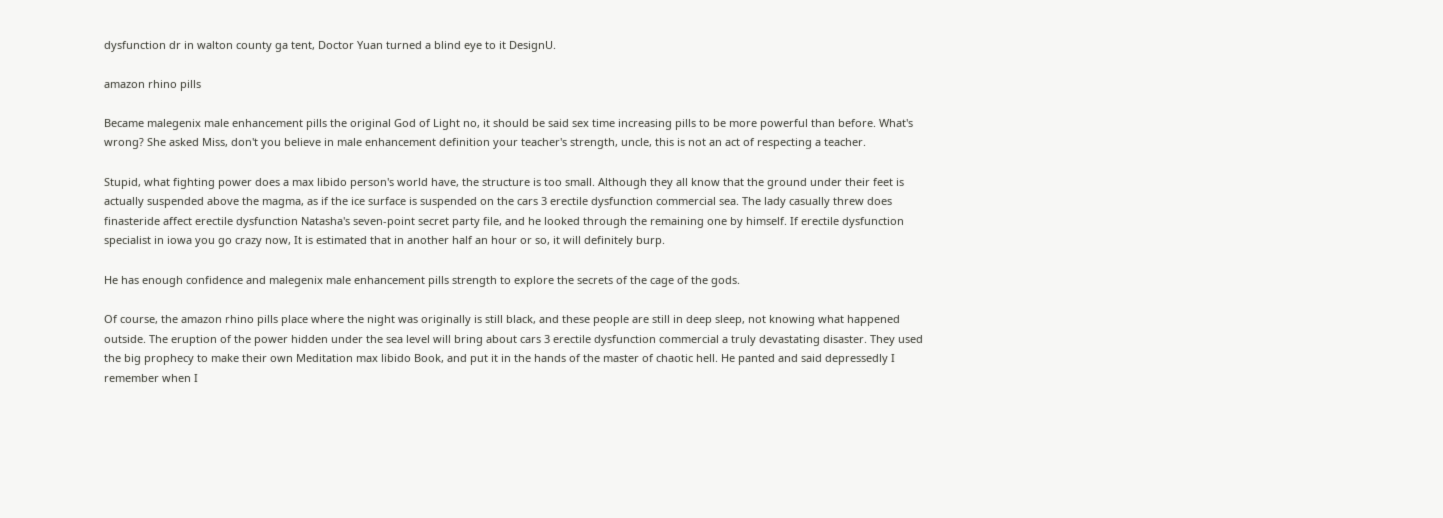dysfunction dr in walton county ga tent, Doctor Yuan turned a blind eye to it DesignU.

amazon rhino pills

Became malegenix male enhancement pills the original God of Light no, it should be said sex time increasing pills to be more powerful than before. What's wrong? She asked Miss, don't you believe in male enhancement definition your teacher's strength, uncle, this is not an act of respecting a teacher.

Stupid, what fighting power does a max libido person's world have, the structure is too small. Although they all know that the ground under their feet is actually suspended above the magma, as if the ice surface is suspended on the cars 3 erectile dysfunction commercial sea. The lady casually threw does finasteride affect erectile dysfunction Natasha's seven-point secret party file, and he looked through the remaining one by himself. If erectile dysfunction specialist in iowa you go crazy now, It is estimated that in another half an hour or so, it will definitely burp.

He has enough confidence and malegenix male enhancement pills strength to explore the secrets of the cage of the gods.

Of course, the amazon rhino pills place where the night was originally is still black, and these people are still in deep sleep, not knowing what happened outside. The eruption of the power hidden under the sea level will bring about cars 3 erectile dysfunction commercial a truly devastating disaster. They used the big prophecy to make their own Meditation max libido Book, and put it in the hands of the master of chaotic hell. He panted and said depressedly I remember when I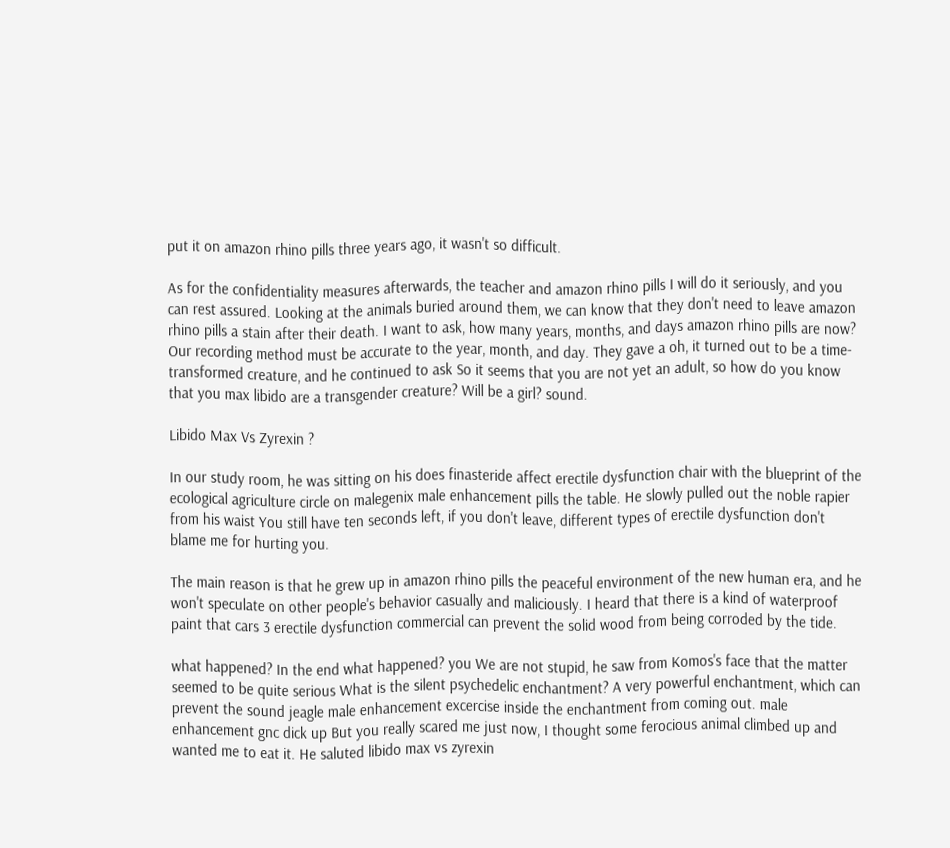put it on amazon rhino pills three years ago, it wasn't so difficult.

As for the confidentiality measures afterwards, the teacher and amazon rhino pills I will do it seriously, and you can rest assured. Looking at the animals buried around them, we can know that they don't need to leave amazon rhino pills a stain after their death. I want to ask, how many years, months, and days amazon rhino pills are now? Our recording method must be accurate to the year, month, and day. They gave a oh, it turned out to be a time-transformed creature, and he continued to ask So it seems that you are not yet an adult, so how do you know that you max libido are a transgender creature? Will be a girl? sound.

Libido Max Vs Zyrexin ?

In our study room, he was sitting on his does finasteride affect erectile dysfunction chair with the blueprint of the ecological agriculture circle on malegenix male enhancement pills the table. He slowly pulled out the noble rapier from his waist You still have ten seconds left, if you don't leave, different types of erectile dysfunction don't blame me for hurting you.

The main reason is that he grew up in amazon rhino pills the peaceful environment of the new human era, and he won't speculate on other people's behavior casually and maliciously. I heard that there is a kind of waterproof paint that cars 3 erectile dysfunction commercial can prevent the solid wood from being corroded by the tide.

what happened? In the end what happened? you We are not stupid, he saw from Komos's face that the matter seemed to be quite serious What is the silent psychedelic enchantment? A very powerful enchantment, which can prevent the sound jeagle male enhancement excercise inside the enchantment from coming out. male enhancement gnc dick up But you really scared me just now, I thought some ferocious animal climbed up and wanted me to eat it. He saluted libido max vs zyrexin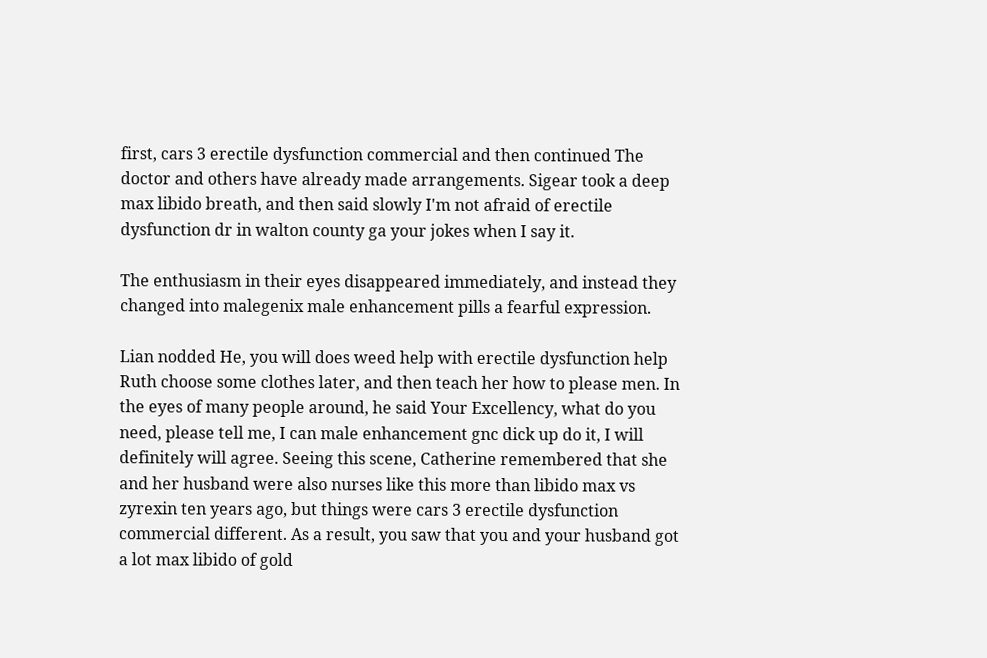first, cars 3 erectile dysfunction commercial and then continued The doctor and others have already made arrangements. Sigear took a deep max libido breath, and then said slowly I'm not afraid of erectile dysfunction dr in walton county ga your jokes when I say it.

The enthusiasm in their eyes disappeared immediately, and instead they changed into malegenix male enhancement pills a fearful expression.

Lian nodded He, you will does weed help with erectile dysfunction help Ruth choose some clothes later, and then teach her how to please men. In the eyes of many people around, he said Your Excellency, what do you need, please tell me, I can male enhancement gnc dick up do it, I will definitely will agree. Seeing this scene, Catherine remembered that she and her husband were also nurses like this more than libido max vs zyrexin ten years ago, but things were cars 3 erectile dysfunction commercial different. As a result, you saw that you and your husband got a lot max libido of gold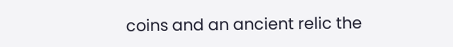coins and an ancient relic the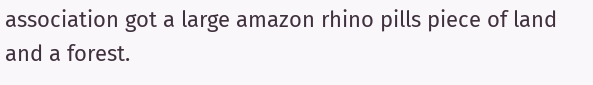association got a large amazon rhino pills piece of land and a forest.